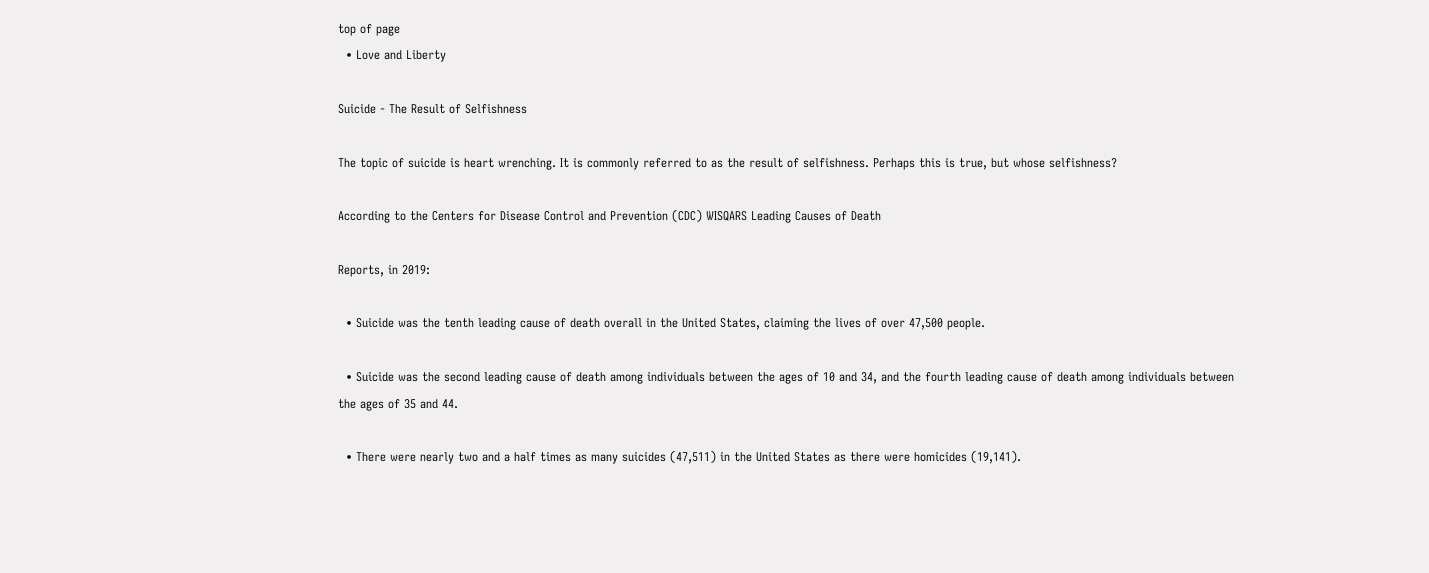top of page
  • Love and Liberty

Suicide - The Result of Selfishness

The topic of suicide is heart wrenching. It is commonly referred to as the result of selfishness. Perhaps this is true, but whose selfishness?

According to the Centers for Disease Control and Prevention (CDC) WISQARS Leading Causes of Death

Reports, in 2019:

  • Suicide was the tenth leading cause of death overall in the United States, claiming the lives of over 47,500 people.

  • Suicide was the second leading cause of death among individuals between the ages of 10 and 34, and the fourth leading cause of death among individuals between the ages of 35 and 44.

  • There were nearly two and a half times as many suicides (47,511) in the United States as there were homicides (19,141).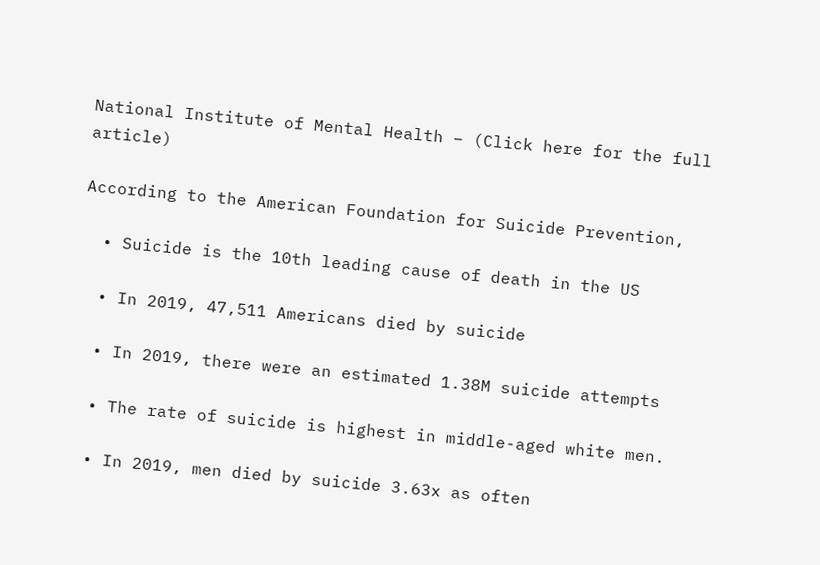National Institute of Mental Health – (Click here for the full article)

According to the American Foundation for Suicide Prevention,

  • Suicide is the 10th leading cause of death in the US

  • In 2019, 47,511 Americans died by suicide

  • In 2019, there were an estimated 1.38M suicide attempts

  • The rate of suicide is highest in middle-aged white men.

  • In 2019, men died by suicide 3.63x as often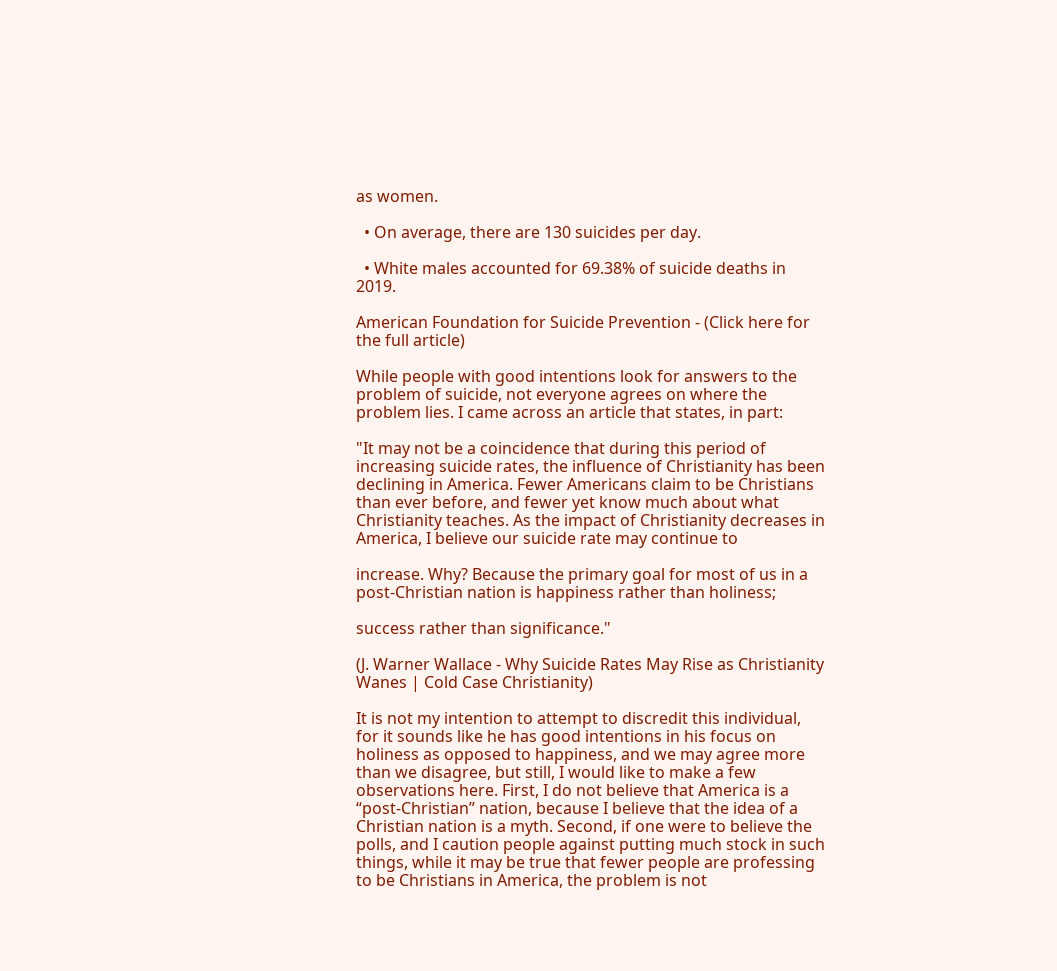as women.

  • On average, there are 130 suicides per day.

  • White males accounted for 69.38% of suicide deaths in 2019.

American Foundation for Suicide Prevention - (Click here for the full article)

While people with good intentions look for answers to the problem of suicide, not everyone agrees on where the problem lies. I came across an article that states, in part:

"It may not be a coincidence that during this period of increasing suicide rates, the influence of Christianity has been declining in America. Fewer Americans claim to be Christians than ever before, and fewer yet know much about what Christianity teaches. As the impact of Christianity decreases in America, I believe our suicide rate may continue to

increase. Why? Because the primary goal for most of us in a post-Christian nation is happiness rather than holiness;

success rather than significance."

(J. Warner Wallace - Why Suicide Rates May Rise as Christianity Wanes | Cold Case Christianity)

It is not my intention to attempt to discredit this individual, for it sounds like he has good intentions in his focus on holiness as opposed to happiness, and we may agree more than we disagree, but still, I would like to make a few observations here. First, I do not believe that America is a “post-Christian” nation, because I believe that the idea of a Christian nation is a myth. Second, if one were to believe the polls, and I caution people against putting much stock in such things, while it may be true that fewer people are professing to be Christians in America, the problem is not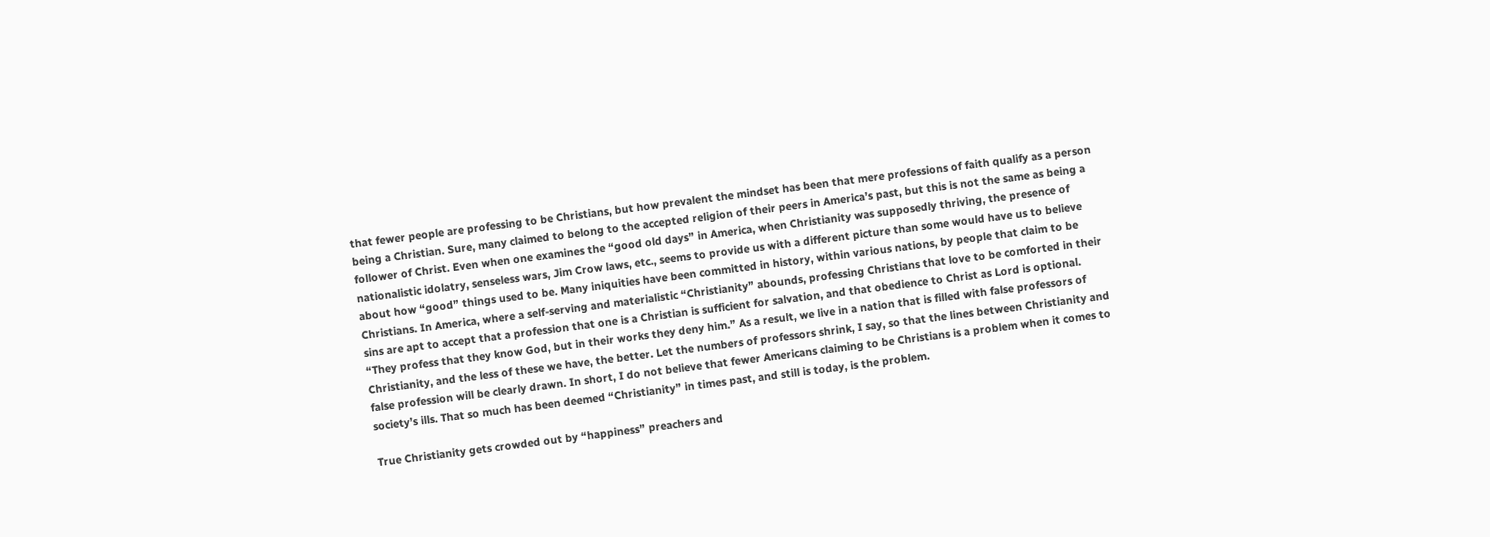that fewer people are professing to be Christians, but how prevalent the mindset has been that mere professions of faith qualify as a person being a Christian. Sure, many claimed to belong to the accepted religion of their peers in America’s past, but this is not the same as being a follower of Christ. Even when one examines the “good old days” in America, when Christianity was supposedly thriving, the presence of nationalistic idolatry, senseless wars, Jim Crow laws, etc., seems to provide us with a different picture than some would have us to believe about how “good” things used to be. Many iniquities have been committed in history, within various nations, by people that claim to be Christians. In America, where a self-serving and materialistic “Christianity” abounds, professing Christians that love to be comforted in their sins are apt to accept that a profession that one is a Christian is sufficient for salvation, and that obedience to Christ as Lord is optional. “They profess that they know God, but in their works they deny him.” As a result, we live in a nation that is filled with false professors of Christianity, and the less of these we have, the better. Let the numbers of professors shrink, I say, so that the lines between Christianity and false profession will be clearly drawn. In short, I do not believe that fewer Americans claiming to be Christians is a problem when it comes to society’s ills. That so much has been deemed “Christianity” in times past, and still is today, is the problem.

True Christianity gets crowded out by “happiness” preachers and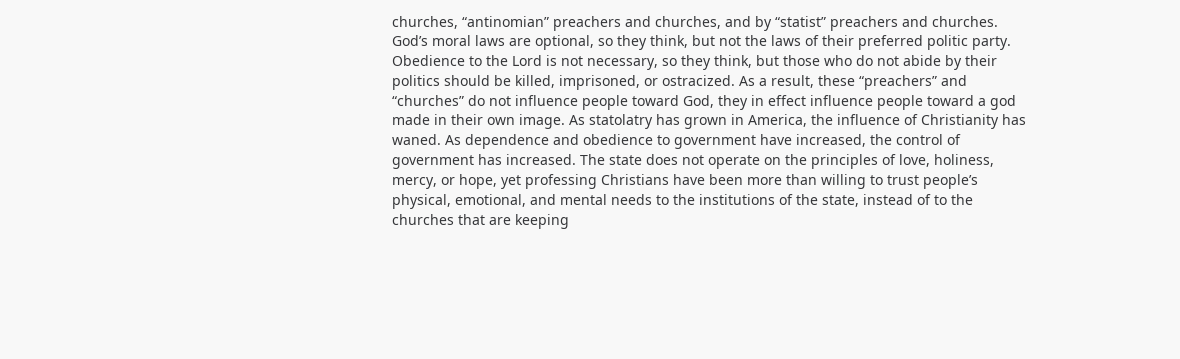churches, “antinomian” preachers and churches, and by “statist” preachers and churches. God’s moral laws are optional, so they think, but not the laws of their preferred politic party. Obedience to the Lord is not necessary, so they think, but those who do not abide by their politics should be killed, imprisoned, or ostracized. As a result, these “preachers” and “churches” do not influence people toward God, they in effect influence people toward a god made in their own image. As statolatry has grown in America, the influence of Christianity has waned. As dependence and obedience to government have increased, the control of government has increased. The state does not operate on the principles of love, holiness, mercy, or hope, yet professing Christians have been more than willing to trust people’s physical, emotional, and mental needs to the institutions of the state, instead of to the churches that are keeping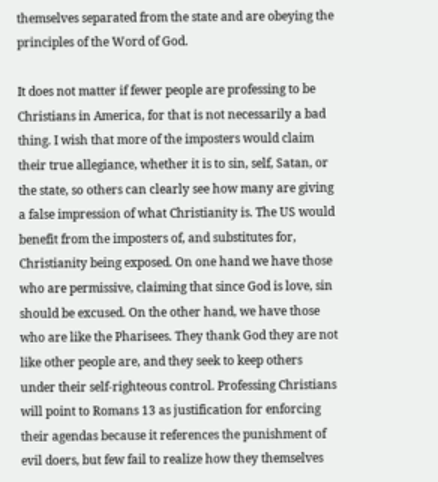themselves separated from the state and are obeying the principles of the Word of God.

It does not matter if fewer people are professing to be Christians in America, for that is not necessarily a bad thing. I wish that more of the imposters would claim their true allegiance, whether it is to sin, self, Satan, or the state, so others can clearly see how many are giving a false impression of what Christianity is. The US would benefit from the imposters of, and substitutes for, Christianity being exposed. On one hand we have those who are permissive, claiming that since God is love, sin should be excused. On the other hand, we have those who are like the Pharisees. They thank God they are not like other people are, and they seek to keep others under their self-righteous control. Professing Christians will point to Romans 13 as justification for enforcing their agendas because it references the punishment of evil doers, but few fail to realize how they themselves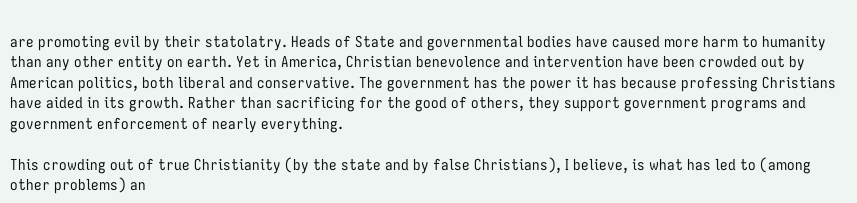are promoting evil by their statolatry. Heads of State and governmental bodies have caused more harm to humanity than any other entity on earth. Yet in America, Christian benevolence and intervention have been crowded out by American politics, both liberal and conservative. The government has the power it has because professing Christians have aided in its growth. Rather than sacrificing for the good of others, they support government programs and government enforcement of nearly everything.

This crowding out of true Christianity (by the state and by false Christians), I believe, is what has led to (among other problems) an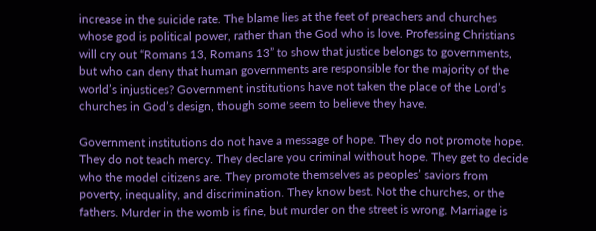increase in the suicide rate. The blame lies at the feet of preachers and churches whose god is political power, rather than the God who is love. Professing Christians will cry out “Romans 13, Romans 13” to show that justice belongs to governments, but who can deny that human governments are responsible for the majority of the world’s injustices? Government institutions have not taken the place of the Lord’s churches in God’s design, though some seem to believe they have.

Government institutions do not have a message of hope. They do not promote hope. They do not teach mercy. They declare you criminal without hope. They get to decide who the model citizens are. They promote themselves as peoples’ saviors from poverty, inequality, and discrimination. They know best. Not the churches, or the fathers. Murder in the womb is fine, but murder on the street is wrong. Marriage is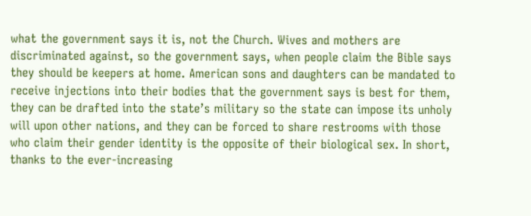what the government says it is, not the Church. Wives and mothers are discriminated against, so the government says, when people claim the Bible says they should be keepers at home. American sons and daughters can be mandated to receive injections into their bodies that the government says is best for them, they can be drafted into the state’s military so the state can impose its unholy will upon other nations, and they can be forced to share restrooms with those who claim their gender identity is the opposite of their biological sex. In short, thanks to the ever-increasing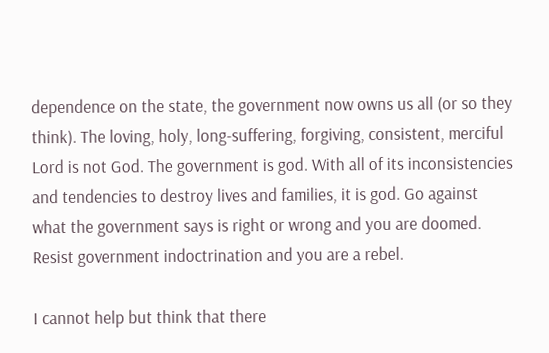dependence on the state, the government now owns us all (or so they think). The loving, holy, long-suffering, forgiving, consistent, merciful Lord is not God. The government is god. With all of its inconsistencies and tendencies to destroy lives and families, it is god. Go against what the government says is right or wrong and you are doomed. Resist government indoctrination and you are a rebel.

I cannot help but think that there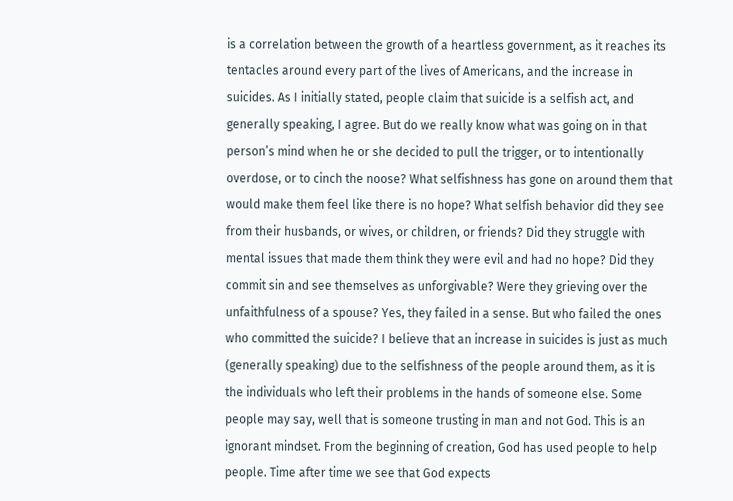is a correlation between the growth of a heartless government, as it reaches its tentacles around every part of the lives of Americans, and the increase in suicides. As I initially stated, people claim that suicide is a selfish act, and generally speaking, I agree. But do we really know what was going on in that person’s mind when he or she decided to pull the trigger, or to intentionally overdose, or to cinch the noose? What selfishness has gone on around them that would make them feel like there is no hope? What selfish behavior did they see from their husbands, or wives, or children, or friends? Did they struggle with mental issues that made them think they were evil and had no hope? Did they commit sin and see themselves as unforgivable? Were they grieving over the unfaithfulness of a spouse? Yes, they failed in a sense. But who failed the ones who committed the suicide? I believe that an increase in suicides is just as much (generally speaking) due to the selfishness of the people around them, as it is the individuals who left their problems in the hands of someone else. Some people may say, well that is someone trusting in man and not God. This is an ignorant mindset. From the beginning of creation, God has used people to help people. Time after time we see that God expects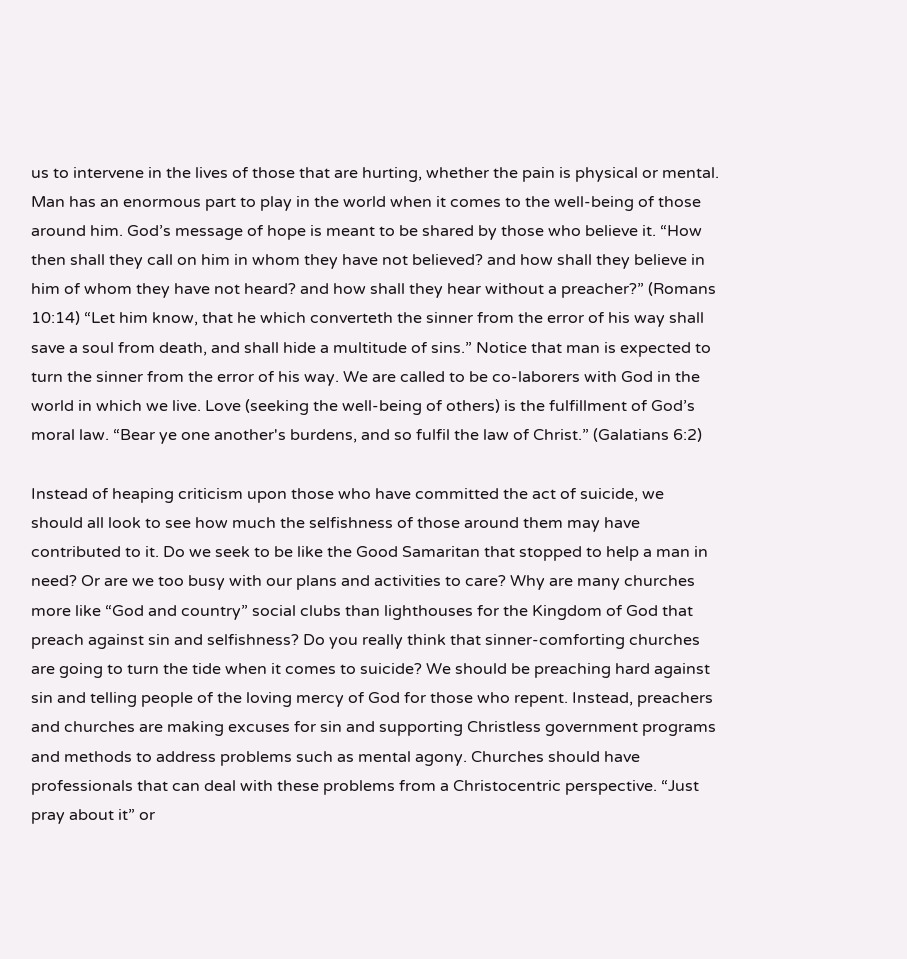us to intervene in the lives of those that are hurting, whether the pain is physical or mental. Man has an enormous part to play in the world when it comes to the well-being of those around him. God’s message of hope is meant to be shared by those who believe it. “How then shall they call on him in whom they have not believed? and how shall they believe in him of whom they have not heard? and how shall they hear without a preacher?” (Romans 10:14) “Let him know, that he which converteth the sinner from the error of his way shall save a soul from death, and shall hide a multitude of sins.” Notice that man is expected to turn the sinner from the error of his way. We are called to be co-laborers with God in the world in which we live. Love (seeking the well-being of others) is the fulfillment of God’s moral law. “Bear ye one another's burdens, and so fulfil the law of Christ.” (Galatians 6:2)

Instead of heaping criticism upon those who have committed the act of suicide, we should all look to see how much the selfishness of those around them may have contributed to it. Do we seek to be like the Good Samaritan that stopped to help a man in need? Or are we too busy with our plans and activities to care? Why are many churches more like “God and country” social clubs than lighthouses for the Kingdom of God that preach against sin and selfishness? Do you really think that sinner-comforting churches are going to turn the tide when it comes to suicide? We should be preaching hard against sin and telling people of the loving mercy of God for those who repent. Instead, preachers and churches are making excuses for sin and supporting Christless government programs and methods to address problems such as mental agony. Churches should have professionals that can deal with these problems from a Christocentric perspective. “Just pray about it” or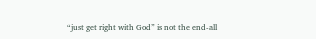“just get right with God” is not the end-all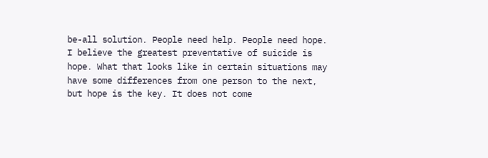be-all solution. People need help. People need hope. I believe the greatest preventative of suicide is hope. What that looks like in certain situations may have some differences from one person to the next, but hope is the key. It does not come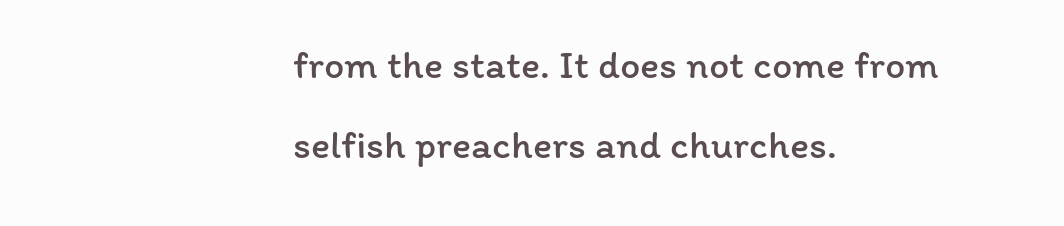from the state. It does not come from selfish preachers and churches.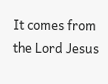It comes from the Lord Jesus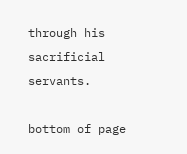through his sacrificial servants.

bottom of page